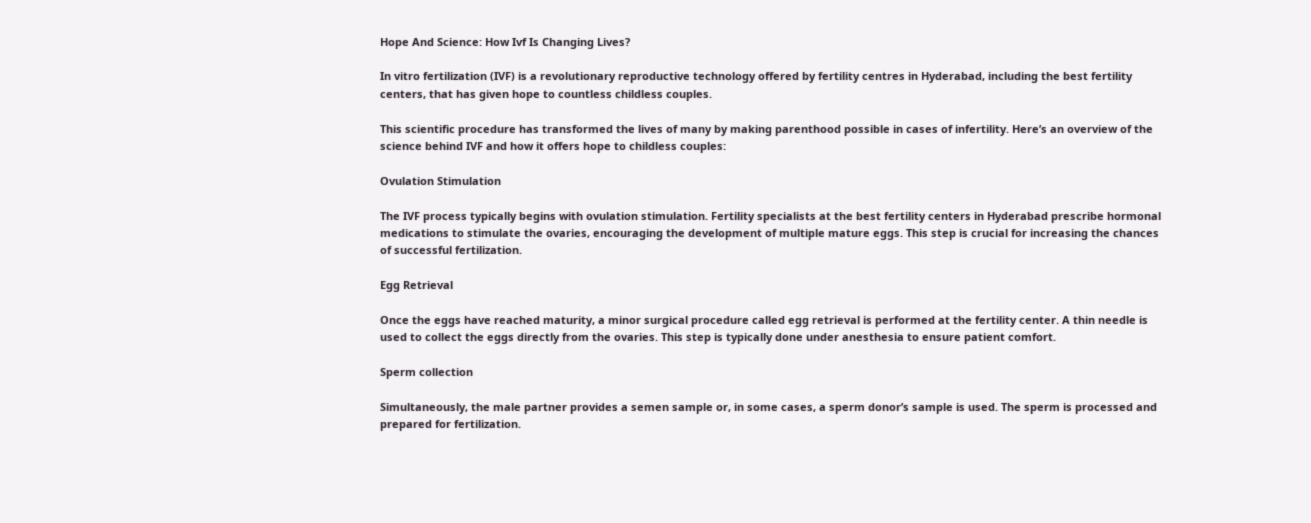Hope And Science: How Ivf Is Changing Lives?

In vitro fertilization (IVF) is a revolutionary reproductive technology offered by fertility centres in Hyderabad, including the best fertility centers, that has given hope to countless childless couples.

This scientific procedure has transformed the lives of many by making parenthood possible in cases of infertility. Here’s an overview of the science behind IVF and how it offers hope to childless couples:

Ovulation Stimulation

The IVF process typically begins with ovulation stimulation. Fertility specialists at the best fertility centers in Hyderabad prescribe hormonal medications to stimulate the ovaries, encouraging the development of multiple mature eggs. This step is crucial for increasing the chances of successful fertilization.

Egg Retrieval

Once the eggs have reached maturity, a minor surgical procedure called egg retrieval is performed at the fertility center. A thin needle is used to collect the eggs directly from the ovaries. This step is typically done under anesthesia to ensure patient comfort.

Sperm collection

Simultaneously, the male partner provides a semen sample or, in some cases, a sperm donor’s sample is used. The sperm is processed and prepared for fertilization.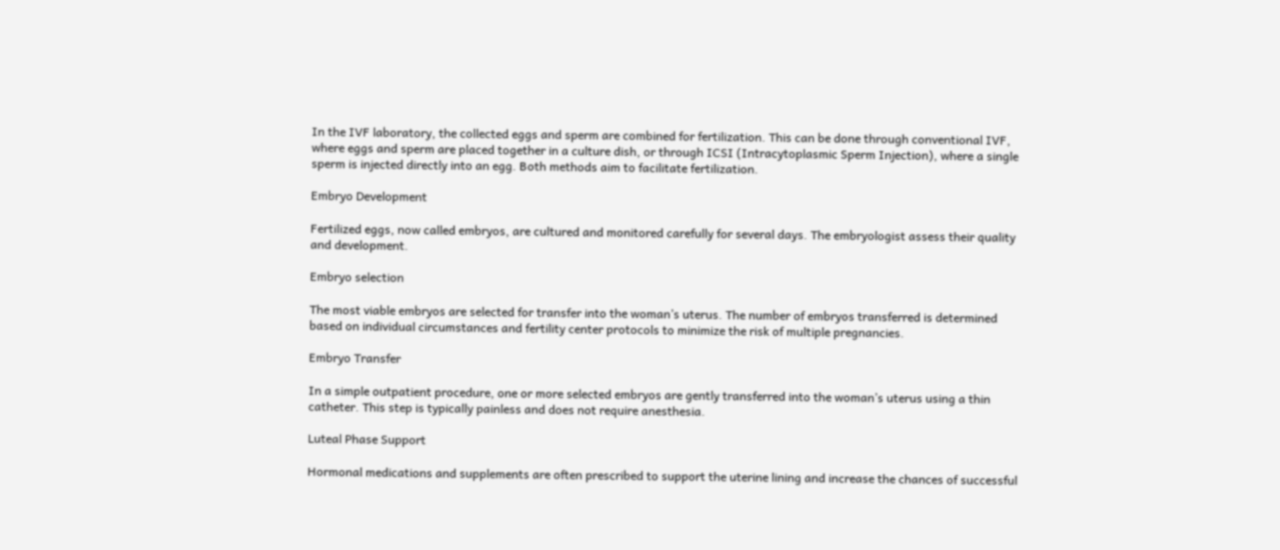In the IVF laboratory, the collected eggs and sperm are combined for fertilization. This can be done through conventional IVF, where eggs and sperm are placed together in a culture dish, or through ICSI (Intracytoplasmic Sperm Injection), where a single sperm is injected directly into an egg. Both methods aim to facilitate fertilization.

Embryo Development

Fertilized eggs, now called embryos, are cultured and monitored carefully for several days. The embryologist assess their quality and development.

Embryo selection

The most viable embryos are selected for transfer into the woman’s uterus. The number of embryos transferred is determined based on individual circumstances and fertility center protocols to minimize the risk of multiple pregnancies.

Embryo Transfer

In a simple outpatient procedure, one or more selected embryos are gently transferred into the woman’s uterus using a thin catheter. This step is typically painless and does not require anesthesia.

Luteal Phase Support

Hormonal medications and supplements are often prescribed to support the uterine lining and increase the chances of successful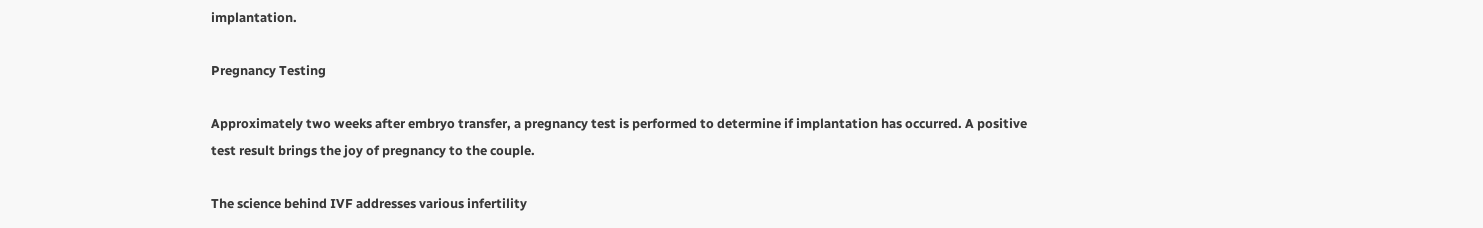implantation.

Pregnancy Testing

Approximately two weeks after embryo transfer, a pregnancy test is performed to determine if implantation has occurred. A positive test result brings the joy of pregnancy to the couple.

The science behind IVF addresses various infertility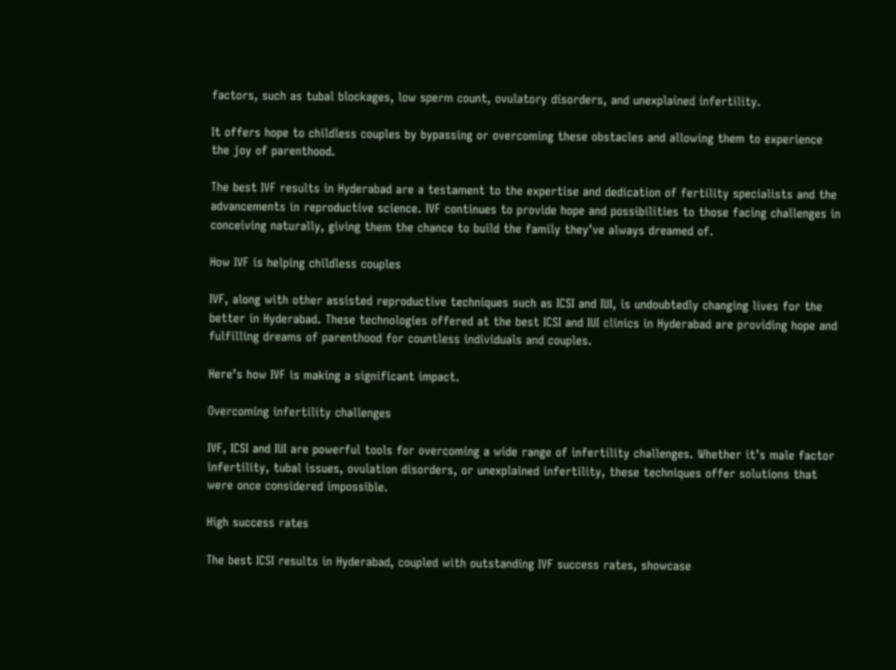factors, such as tubal blockages, low sperm count, ovulatory disorders, and unexplained infertility.

It offers hope to childless couples by bypassing or overcoming these obstacles and allowing them to experience the joy of parenthood.

The best IVF results in Hyderabad are a testament to the expertise and dedication of fertility specialists and the advancements in reproductive science. IVF continues to provide hope and possibilities to those facing challenges in conceiving naturally, giving them the chance to build the family they’ve always dreamed of.

How IVF is helping childless couples

IVF, along with other assisted reproductive techniques such as ICSI and IUI, is undoubtedly changing lives for the better in Hyderabad. These technologies offered at the best ICSI and IUI clinics in Hyderabad are providing hope and fulfilling dreams of parenthood for countless individuals and couples.

Here’s how IVF is making a significant impact.

Overcoming infertility challenges

IVF, ICSI and IUI are powerful tools for overcoming a wide range of infertility challenges. Whether it’s male factor infertility, tubal issues, ovulation disorders, or unexplained infertility, these techniques offer solutions that were once considered impossible.

High success rates

The best ICSI results in Hyderabad, coupled with outstanding IVF success rates, showcase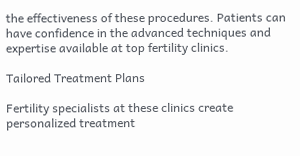the effectiveness of these procedures. Patients can have confidence in the advanced techniques and expertise available at top fertility clinics.

Tailored Treatment Plans

Fertility specialists at these clinics create personalized treatment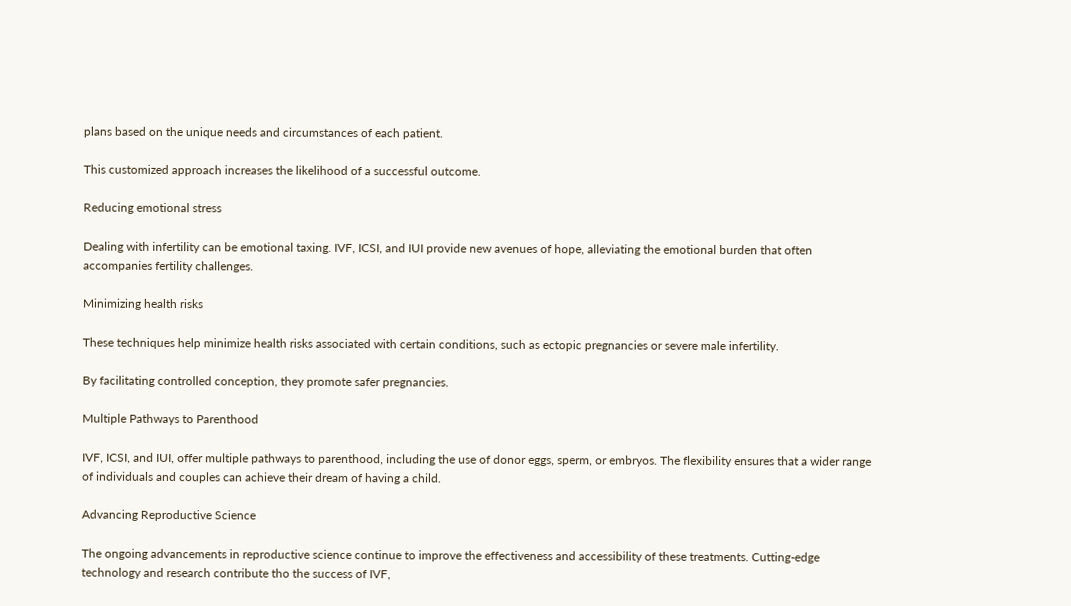plans based on the unique needs and circumstances of each patient.

This customized approach increases the likelihood of a successful outcome.

Reducing emotional stress

Dealing with infertility can be emotional taxing. IVF, ICSI, and IUI provide new avenues of hope, alleviating the emotional burden that often accompanies fertility challenges.

Minimizing health risks

These techniques help minimize health risks associated with certain conditions, such as ectopic pregnancies or severe male infertility.

By facilitating controlled conception, they promote safer pregnancies.

Multiple Pathways to Parenthood

IVF, ICSI, and IUI, offer multiple pathways to parenthood, including the use of donor eggs, sperm, or embryos. The flexibility ensures that a wider range of individuals and couples can achieve their dream of having a child.

Advancing Reproductive Science

The ongoing advancements in reproductive science continue to improve the effectiveness and accessibility of these treatments. Cutting-edge technology and research contribute tho the success of IVF,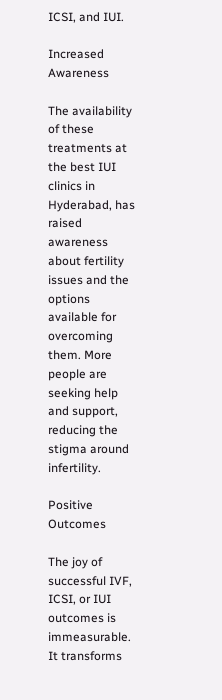ICSI, and IUI.

Increased Awareness

The availability of these treatments at the best IUI clinics in Hyderabad, has raised awareness about fertility issues and the options available for overcoming them. More people are seeking help and support, reducing the stigma around infertility.

Positive Outcomes

The joy of successful IVF, ICSI, or IUI outcomes is immeasurable. It transforms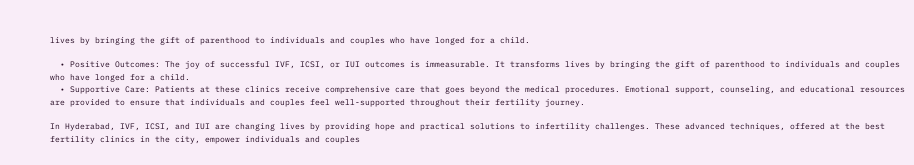lives by bringing the gift of parenthood to individuals and couples who have longed for a child.

  • Positive Outcomes: The joy of successful IVF, ICSI, or IUI outcomes is immeasurable. It transforms lives by bringing the gift of parenthood to individuals and couples who have longed for a child.
  • Supportive Care: Patients at these clinics receive comprehensive care that goes beyond the medical procedures. Emotional support, counseling, and educational resources are provided to ensure that individuals and couples feel well-supported throughout their fertility journey.

In Hyderabad, IVF, ICSI, and IUI are changing lives by providing hope and practical solutions to infertility challenges. These advanced techniques, offered at the best fertility clinics in the city, empower individuals and couples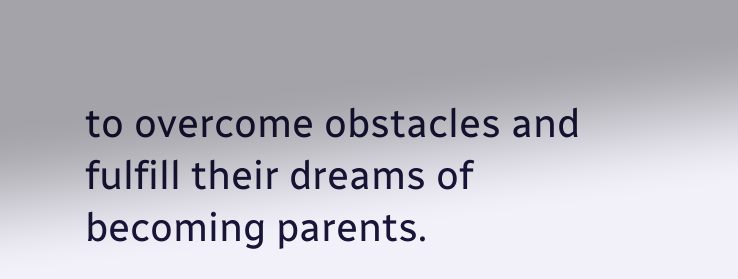to overcome obstacles and fulfill their dreams of becoming parents.